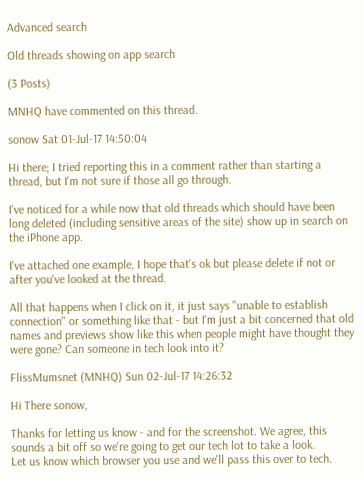Advanced search

Old threads showing on app search

(3 Posts)

MNHQ have commented on this thread.

sonow Sat 01-Jul-17 14:50:04

Hi there; I tried reporting this in a comment rather than starting a thread, but I'm not sure if those all go through.

I've noticed for a while now that old threads which should have been long deleted (including sensitive areas of the site) show up in search on the iPhone app.

I've attached one example, I hope that's ok but please delete if not or after you've looked at the thread.

All that happens when I click on it, it just says "unable to establish connection" or something like that - but I'm just a bit concerned that old names and previews show like this when people might have thought they were gone? Can someone in tech look into it?

FlissMumsnet (MNHQ) Sun 02-Jul-17 14:26:32

Hi There sonow,

Thanks for letting us know - and for the screenshot. We agree, this sounds a bit off so we're going to get our tech lot to take a look.
Let us know which browser you use and we'll pass this over to tech.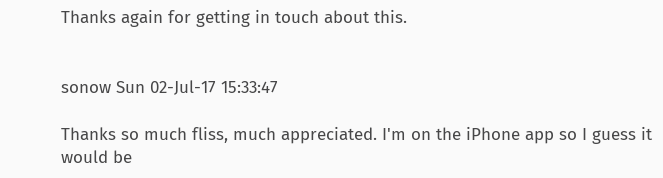Thanks again for getting in touch about this.


sonow Sun 02-Jul-17 15:33:47

Thanks so much fliss, much appreciated. I'm on the iPhone app so I guess it would be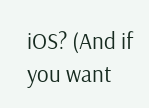iOS? (And if you want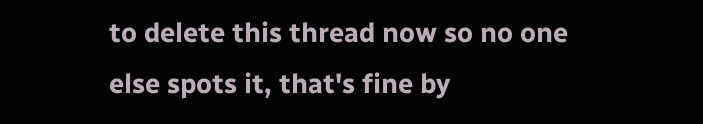to delete this thread now so no one else spots it, that's fine by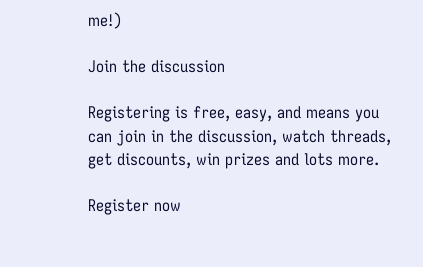me!)

Join the discussion

Registering is free, easy, and means you can join in the discussion, watch threads, get discounts, win prizes and lots more.

Register now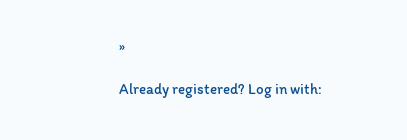»

Already registered? Log in with: